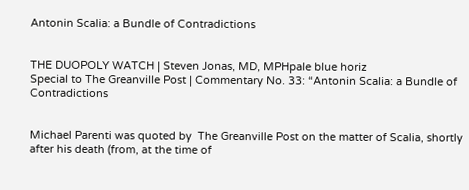Antonin Scalia: a Bundle of Contradictions


THE DUOPOLY WATCH | Steven Jonas, MD, MPHpale blue horiz
Special to The Greanville Post | Commentary No. 33: “Antonin Scalia: a Bundle of Contradictions


Michael Parenti was quoted by  The Greanville Post on the matter of Scalia, shortly after his death (from, at the time of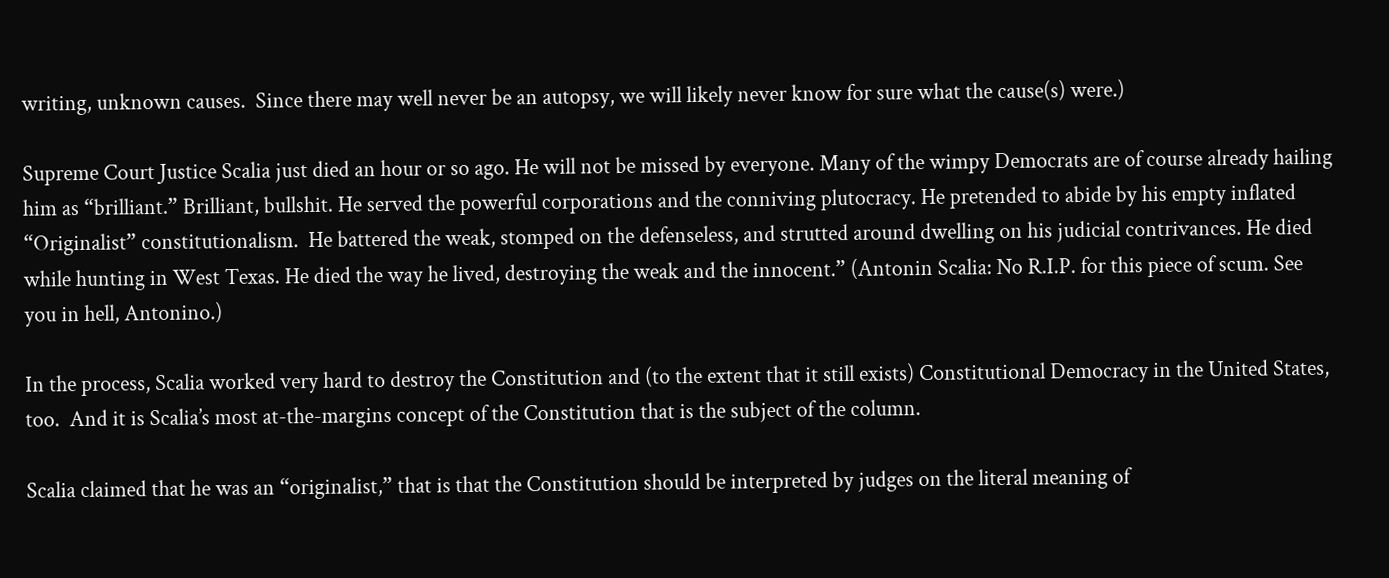writing, unknown causes.  Since there may well never be an autopsy, we will likely never know for sure what the cause(s) were.)

Supreme Court Justice Scalia just died an hour or so ago. He will not be missed by everyone. Many of the wimpy Democrats are of course already hailing him as “brilliant.” Brilliant, bullshit. He served the powerful corporations and the conniving plutocracy. He pretended to abide by his empty inflated “Originalist” constitutionalism.  He battered the weak, stomped on the defenseless, and strutted around dwelling on his judicial contrivances. He died while hunting in West Texas. He died the way he lived, destroying the weak and the innocent.” (Antonin Scalia: No R.I.P. for this piece of scum. See you in hell, Antonino.)

In the process, Scalia worked very hard to destroy the Constitution and (to the extent that it still exists) Constitutional Democracy in the United States, too.  And it is Scalia’s most at-the-margins concept of the Constitution that is the subject of the column.

Scalia claimed that he was an “originalist,” that is that the Constitution should be interpreted by judges on the literal meaning of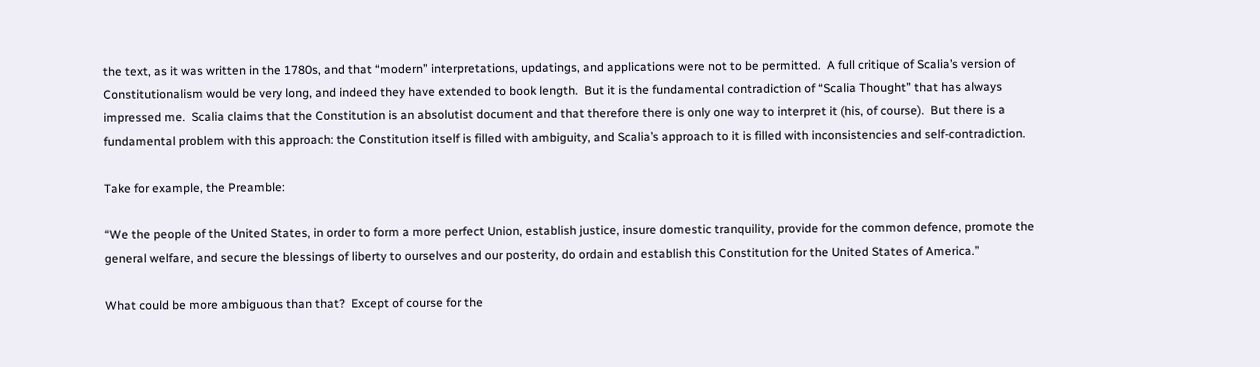the text, as it was written in the 1780s, and that “modern” interpretations, updatings, and applications were not to be permitted.  A full critique of Scalia’s version of Constitutionalism would be very long, and indeed they have extended to book length.  But it is the fundamental contradiction of “Scalia Thought” that has always impressed me.  Scalia claims that the Constitution is an absolutist document and that therefore there is only one way to interpret it (his, of course).  But there is a fundamental problem with this approach: the Constitution itself is filled with ambiguity, and Scalia’s approach to it is filled with inconsistencies and self-contradiction.

Take for example, the Preamble:

“We the people of the United States, in order to form a more perfect Union, establish justice, insure domestic tranquility, provide for the common defence, promote the general welfare, and secure the blessings of liberty to ourselves and our posterity, do ordain and establish this Constitution for the United States of America.”

What could be more ambiguous than that?  Except of course for the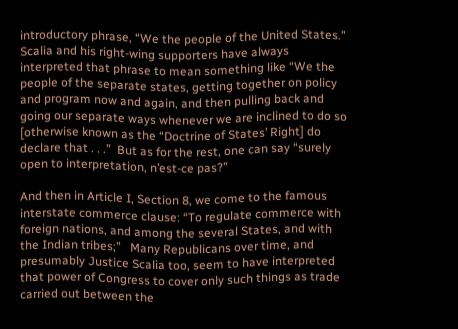introductory phrase, “We the people of the United States.”  Scalia and his right-wing supporters have always interpreted that phrase to mean something like “We the people of the separate states, getting together on policy and program now and again, and then pulling back and going our separate ways whenever we are inclined to do so [otherwise known as the “Doctrine of States’ Right] do declare that . . .”  But as for the rest, one can say “surely open to interpretation, n’est-ce pas?”

And then in Article I, Section 8, we come to the famous interstate commerce clause: “To regulate commerce with foreign nations, and among the several States, and with the Indian tribes;”   Many Republicans over time, and presumably Justice Scalia too, seem to have interpreted that power of Congress to cover only such things as trade carried out between the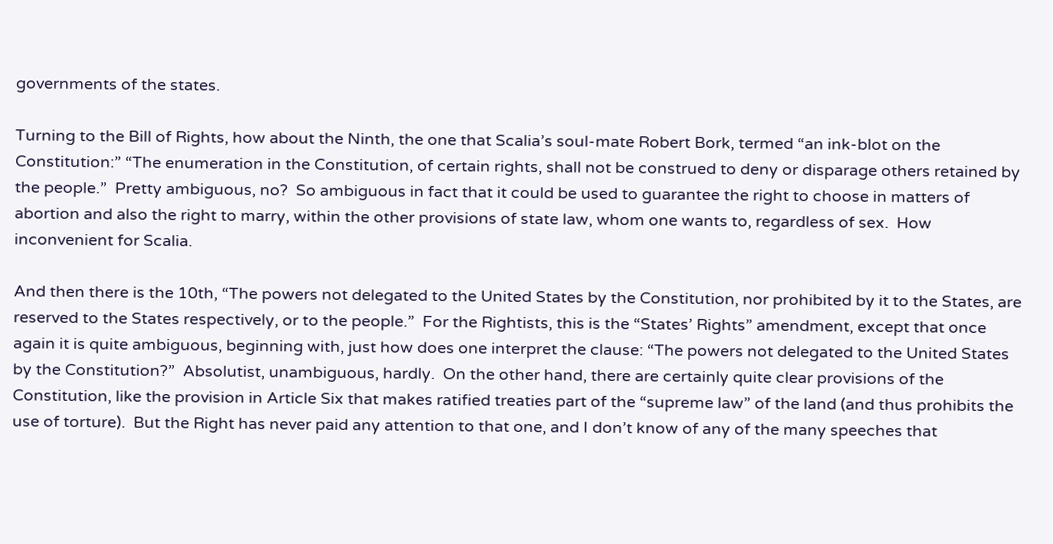governments of the states.

Turning to the Bill of Rights, how about the Ninth, the one that Scalia’s soul-mate Robert Bork, termed “an ink-blot on the Constitution:” “The enumeration in the Constitution, of certain rights, shall not be construed to deny or disparage others retained by the people.”  Pretty ambiguous, no?  So ambiguous in fact that it could be used to guarantee the right to choose in matters of abortion and also the right to marry, within the other provisions of state law, whom one wants to, regardless of sex.  How inconvenient for Scalia.

And then there is the 10th, “The powers not delegated to the United States by the Constitution, nor prohibited by it to the States, are reserved to the States respectively, or to the people.”  For the Rightists, this is the “States’ Rights” amendment, except that once again it is quite ambiguous, beginning with, just how does one interpret the clause: “The powers not delegated to the United States by the Constitution?”  Absolutist, unambiguous, hardly.  On the other hand, there are certainly quite clear provisions of the Constitution, like the provision in Article Six that makes ratified treaties part of the “supreme law” of the land (and thus prohibits the use of torture).  But the Right has never paid any attention to that one, and I don’t know of any of the many speeches that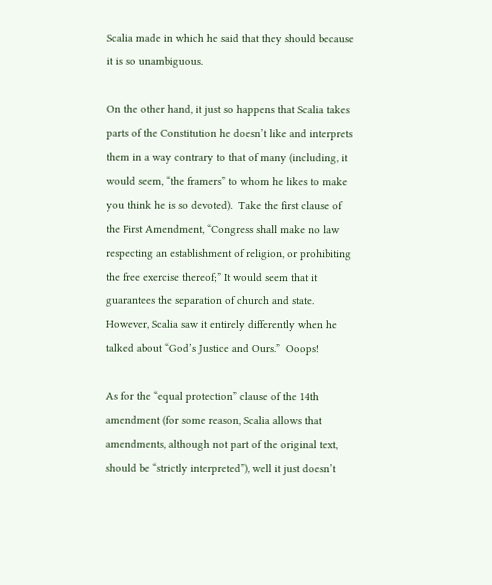Scalia made in which he said that they should because it is so unambiguous.

On the other hand, it just so happens that Scalia takes parts of the Constitution he doesn’t like and interprets them in a way contrary to that of many (including, it would seem, “the framers” to whom he likes to make you think he is so devoted).  Take the first clause of the First Amendment, “Congress shall make no law respecting an establishment of religion, or prohibiting the free exercise thereof;” It would seem that it guarantees the separation of church and state.  However, Scalia saw it entirely differently when he talked about “God’s Justice and Ours.”  Ooops!

As for the “equal protection” clause of the 14th amendment (for some reason, Scalia allows that amendments, although not part of the original text, should be “strictly interpreted”), well it just doesn’t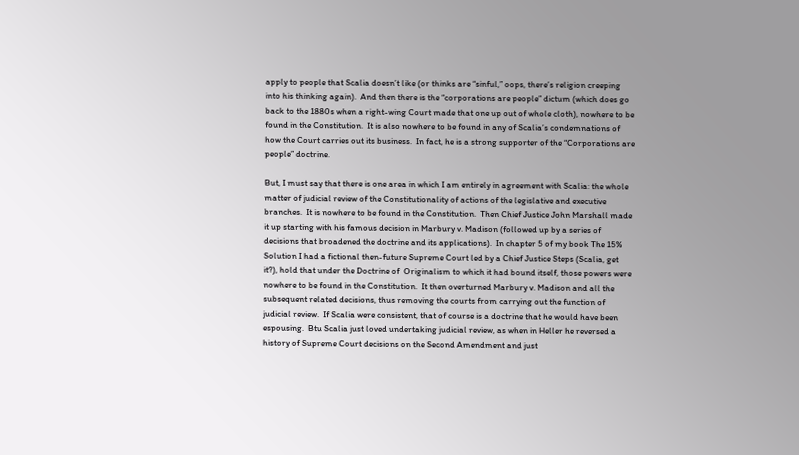apply to people that Scalia doesn’t like (or thinks are “sinful,” oops, there’s religion creeping into his thinking again).  And then there is the “corporations are people” dictum (which does go back to the 1880s when a right-wing Court made that one up out of whole cloth), nowhere to be found in the Constitution.  It is also nowhere to be found in any of Scalia’s condemnations of how the Court carries out its business.  In fact, he is a strong supporter of the “Corporations are people” doctrine.

But, I must say that there is one area in which I am entirely in agreement with Scalia: the whole matter of judicial review of the Constitutionality of actions of the legislative and executive branches.  It is nowhere to be found in the Constitution.  Then Chief Justice John Marshall made it up starting with his famous decision in Marbury v. Madison (followed up by a series of decisions that broadened the doctrine and its applications).  In chapter 5 of my book The 15% Solution I had a fictional then-future Supreme Court led by a Chief Justice Steps (Scalia, get it?), hold that under the Doctrine of  Originalism to which it had bound itself, those powers were nowhere to be found in the Constitution.  It then overturned Marbury v. Madison and all the subsequent related decisions, thus removing the courts from carrying out the function of judicial review.  If Scalia were consistent, that of course is a doctrine that he would have been espousing.  Btu Scalia just loved undertaking judicial review, as when in Heller he reversed a history of Supreme Court decisions on the Second Amendment and just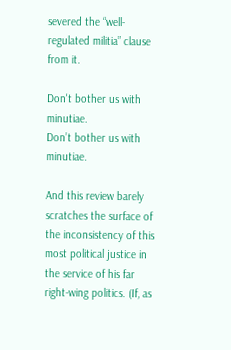severed the “well-regulated militia” clause from it.

Don't bother us with minutiae.
Don’t bother us with minutiae.

And this review barely scratches the surface of the inconsistency of this most political justice in the service of his far right-wing politics. (If, as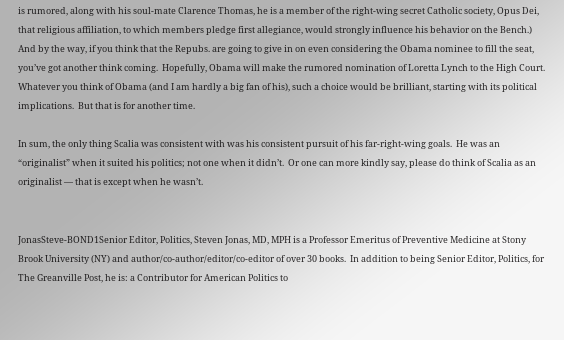is rumored, along with his soul-mate Clarence Thomas, he is a member of the right-wing secret Catholic society, Opus Dei, that religious affiliation, to which members pledge first allegiance, would strongly influence his behavior on the Bench.)  And by the way, if you think that the Repubs. are going to give in on even considering the Obama nominee to fill the seat, you’ve got another think coming.  Hopefully, Obama will make the rumored nomination of Loretta Lynch to the High Court.  Whatever you think of Obama (and I am hardly a big fan of his), such a choice would be brilliant, starting with its political implications.  But that is for another time.

In sum, the only thing Scalia was consistent with was his consistent pursuit of his far-right-wing goals.  He was an “originalist” when it suited his politics; not one when it didn’t.  Or one can more kindly say, please do think of Scalia as an originalist — that is except when he wasn’t.


JonasSteve-BOND1Senior Editor, Politics, Steven Jonas, MD, MPH is a Professor Emeritus of Preventive Medicine at Stony Brook University (NY) and author/co-author/editor/co-editor of over 30 books.  In addition to being Senior Editor, Politics, for The Greanville Post, he is: a Contributor for American Politics to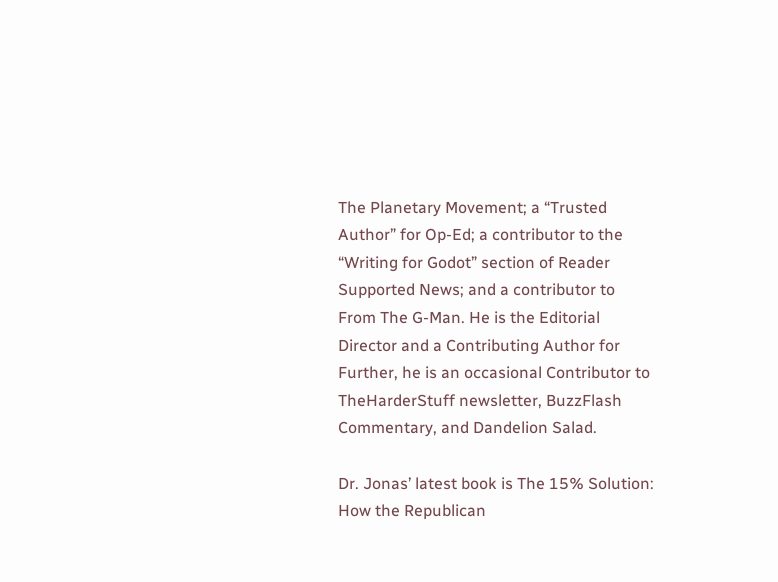The Planetary Movement; a “Trusted Author” for Op-Ed; a contributor to the “Writing for Godot” section of Reader Supported News; and a contributor to From The G-Man. He is the Editorial Director and a Contributing Author for  Further, he is an occasional Contributor to TheHarderStuff newsletter, BuzzFlash Commentary, and Dandelion Salad.

Dr. Jonas’ latest book is The 15% Solution: How the Republican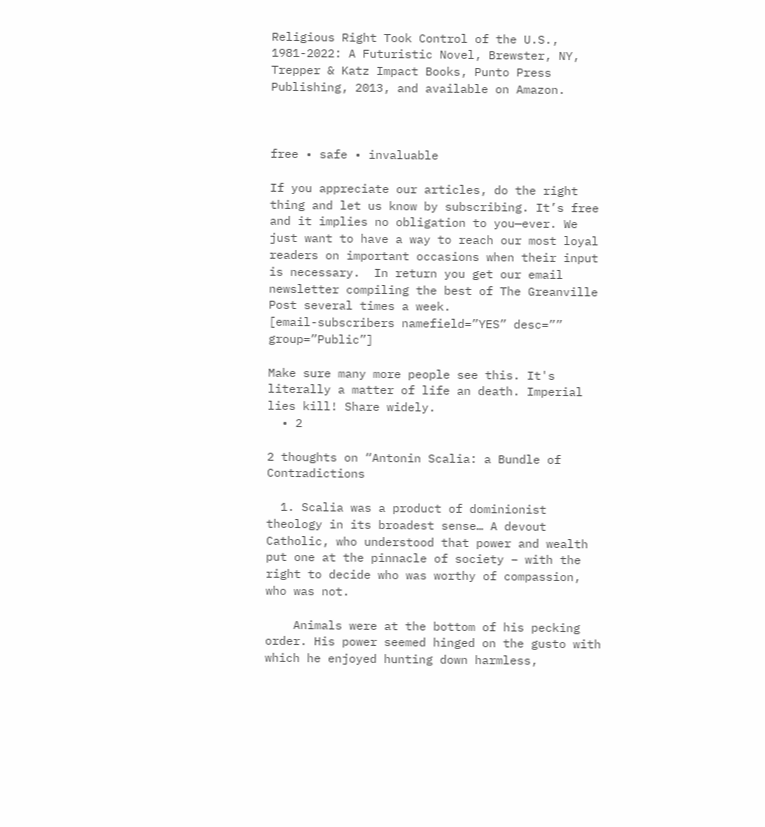Religious Right Took Control of the U.S., 1981-2022: A Futuristic Novel, Brewster, NY, Trepper & Katz Impact Books, Punto Press Publishing, 2013, and available on Amazon.



free • safe • invaluable

If you appreciate our articles, do the right thing and let us know by subscribing. It’s free and it implies no obligation to you—ever. We just want to have a way to reach our most loyal readers on important occasions when their input is necessary.  In return you get our email newsletter compiling the best of The Greanville Post several times a week.
[email-subscribers namefield=”YES” desc=”” group=”Public”]

Make sure many more people see this. It's literally a matter of life an death. Imperial lies kill! Share widely.
  • 2

2 thoughts on “Antonin Scalia: a Bundle of Contradictions

  1. Scalia was a product of dominionist theology in its broadest sense… A devout Catholic, who understood that power and wealth put one at the pinnacle of society – with the right to decide who was worthy of compassion, who was not.

    Animals were at the bottom of his pecking order. His power seemed hinged on the gusto with which he enjoyed hunting down harmless,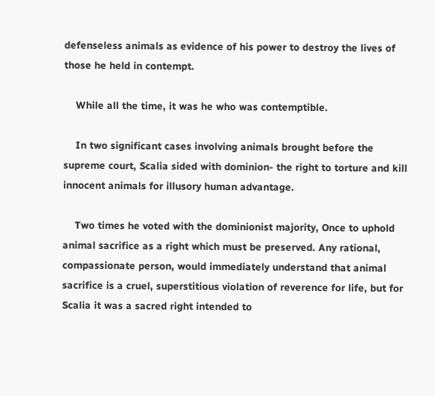defenseless animals as evidence of his power to destroy the lives of those he held in contempt.

    While all the time, it was he who was contemptible.

    In two significant cases involving animals brought before the supreme court, Scalia sided with dominion- the right to torture and kill innocent animals for illusory human advantage.

    Two times he voted with the dominionist majority, Once to uphold animal sacrifice as a right which must be preserved. Any rational, compassionate person, would immediately understand that animal sacrifice is a cruel, superstitious violation of reverence for life, but for Scalia it was a sacred right intended to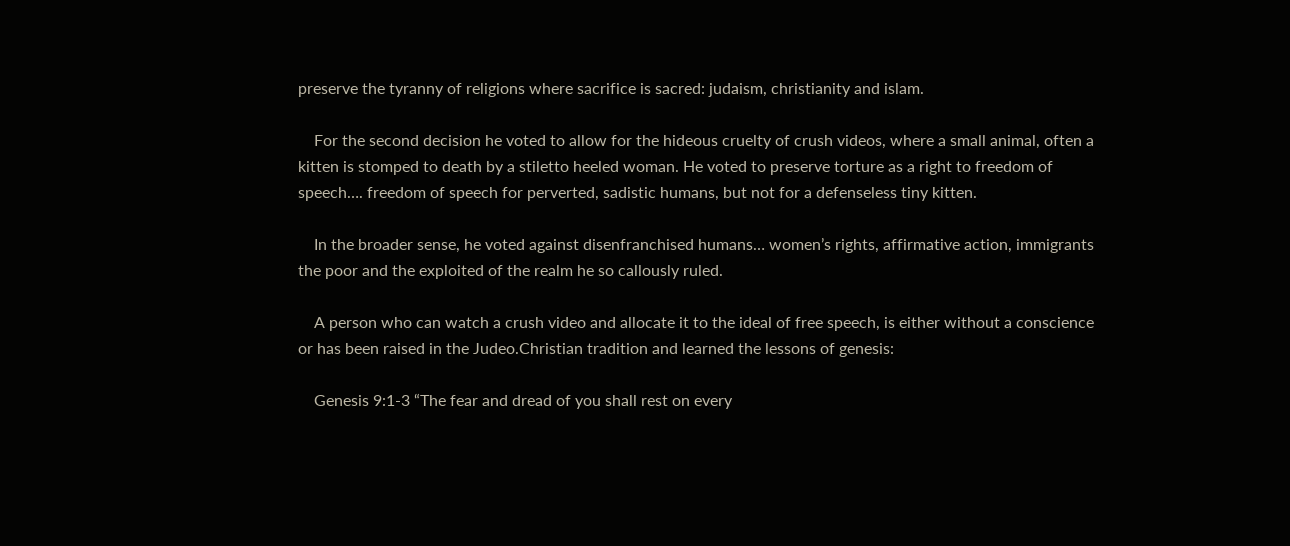preserve the tyranny of religions where sacrifice is sacred: judaism, christianity and islam.

    For the second decision he voted to allow for the hideous cruelty of crush videos, where a small animal, often a kitten is stomped to death by a stiletto heeled woman. He voted to preserve torture as a right to freedom of speech…. freedom of speech for perverted, sadistic humans, but not for a defenseless tiny kitten.

    In the broader sense, he voted against disenfranchised humans… women’s rights, affirmative action, immigrants the poor and the exploited of the realm he so callously ruled.

    A person who can watch a crush video and allocate it to the ideal of free speech, is either without a conscience or has been raised in the Judeo.Christian tradition and learned the lessons of genesis:

    Genesis 9:1-3 “The fear and dread of you shall rest on every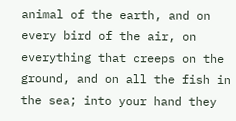animal of the earth, and on every bird of the air, on everything that creeps on the ground, and on all the fish in the sea; into your hand they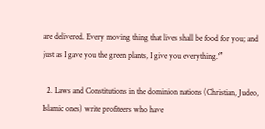are delivered. Every moving thing that lives shall be food for you; and just as I gave you the green plants, I give you everything.'”

  2. Laws and Constitutions in the dominion nations (Christian, Judeo, Islamic ones) write profiteers who have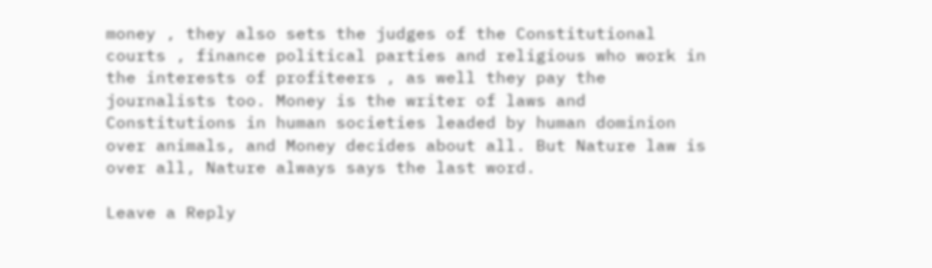money , they also sets the judges of the Constitutional courts , finance political parties and religious who work in the interests of profiteers , as well they pay the journalists too. Money is the writer of laws and Constitutions in human societies leaded by human dominion over animals, and Money decides about all. But Nature law is over all, Nature always says the last word.

Leave a Reply